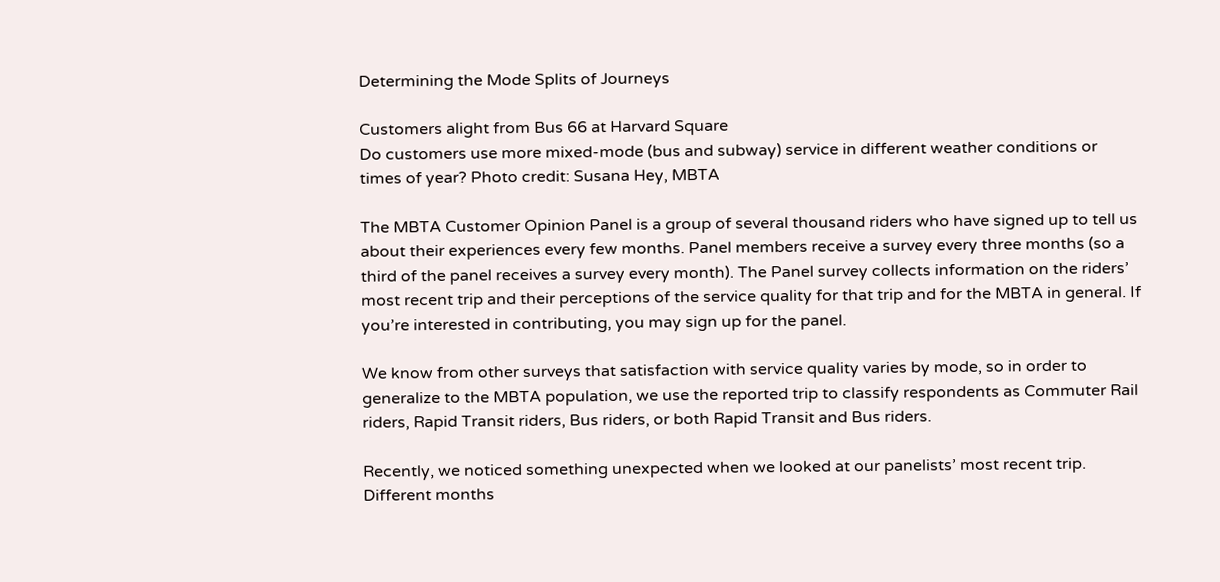Determining the Mode Splits of Journeys

Customers alight from Bus 66 at Harvard Square
Do customers use more mixed-mode (bus and subway) service in different weather conditions or times of year? Photo credit: Susana Hey, MBTA

The MBTA Customer Opinion Panel is a group of several thousand riders who have signed up to tell us about their experiences every few months. Panel members receive a survey every three months (so a third of the panel receives a survey every month). The Panel survey collects information on the riders’ most recent trip and their perceptions of the service quality for that trip and for the MBTA in general. If you’re interested in contributing, you may sign up for the panel.

We know from other surveys that satisfaction with service quality varies by mode, so in order to generalize to the MBTA population, we use the reported trip to classify respondents as Commuter Rail riders, Rapid Transit riders, Bus riders, or both Rapid Transit and Bus riders.

Recently, we noticed something unexpected when we looked at our panelists’ most recent trip. Different months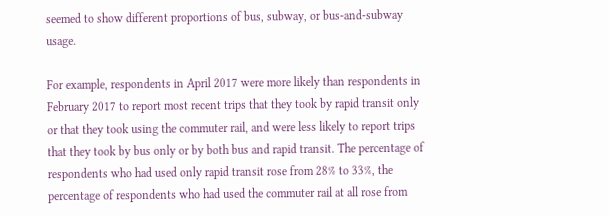seemed to show different proportions of bus, subway, or bus-and-subway usage.

For example, respondents in April 2017 were more likely than respondents in February 2017 to report most recent trips that they took by rapid transit only or that they took using the commuter rail, and were less likely to report trips that they took by bus only or by both bus and rapid transit. The percentage of respondents who had used only rapid transit rose from 28% to 33%, the percentage of respondents who had used the commuter rail at all rose from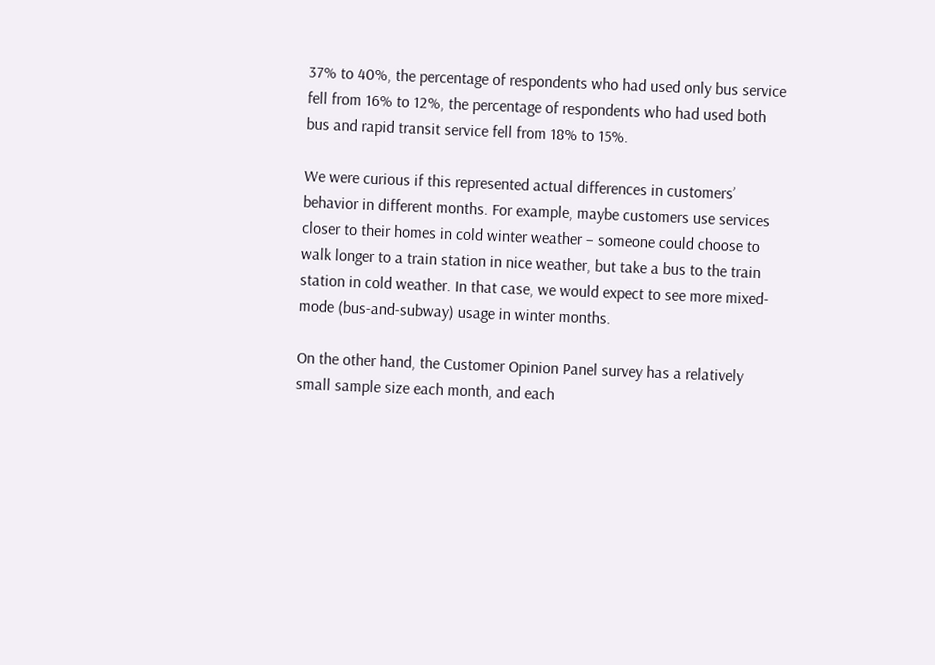37% to 40%, the percentage of respondents who had used only bus service fell from 16% to 12%, the percentage of respondents who had used both bus and rapid transit service fell from 18% to 15%.

We were curious if this represented actual differences in customers’ behavior in different months. For example, maybe customers use services closer to their homes in cold winter weather – someone could choose to walk longer to a train station in nice weather, but take a bus to the train station in cold weather. In that case, we would expect to see more mixed-mode (bus-and-subway) usage in winter months.

On the other hand, the Customer Opinion Panel survey has a relatively small sample size each month, and each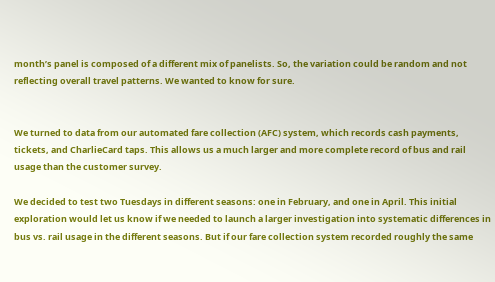month’s panel is composed of a different mix of panelists. So, the variation could be random and not reflecting overall travel patterns. We wanted to know for sure.


We turned to data from our automated fare collection (AFC) system, which records cash payments, tickets, and CharlieCard taps. This allows us a much larger and more complete record of bus and rail usage than the customer survey.

We decided to test two Tuesdays in different seasons: one in February, and one in April. This initial exploration would let us know if we needed to launch a larger investigation into systematic differences in bus vs. rail usage in the different seasons. But if our fare collection system recorded roughly the same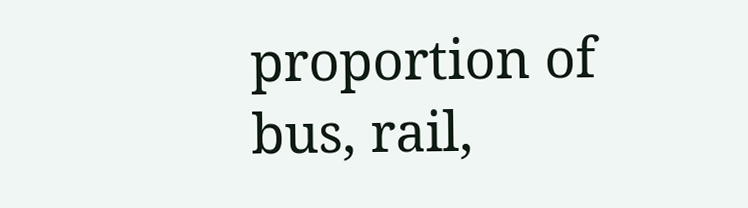proportion of bus, rail,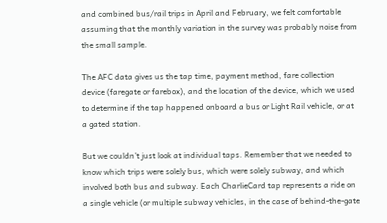and combined bus/rail trips in April and February, we felt comfortable assuming that the monthly variation in the survey was probably noise from the small sample.

The AFC data gives us the tap time, payment method, fare collection device (faregate or farebox), and the location of the device, which we used to determine if the tap happened onboard a bus or Light Rail vehicle, or at a gated station.

But we couldn’t just look at individual taps. Remember that we needed to know which trips were solely bus, which were solely subway, and which involved both bus and subway. Each CharlieCard tap represents a ride on a single vehicle (or multiple subway vehicles, in the case of behind-the-gate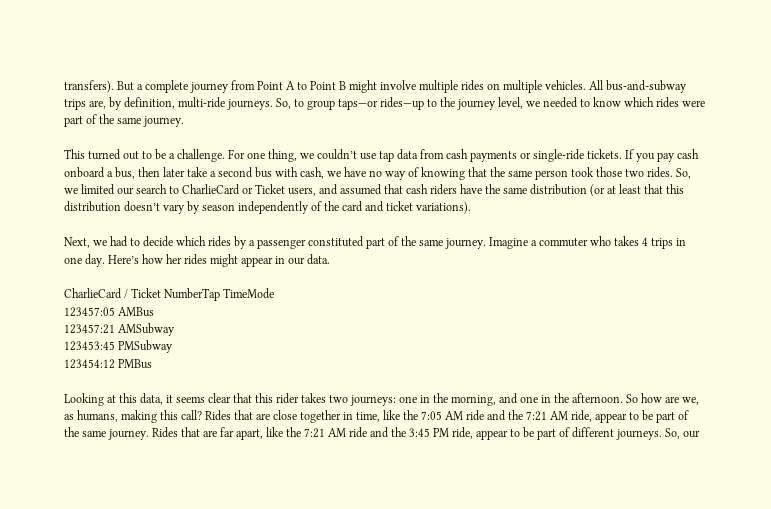transfers). But a complete journey from Point A to Point B might involve multiple rides on multiple vehicles. All bus-and-subway trips are, by definition, multi-ride journeys. So, to group taps—or rides—up to the journey level, we needed to know which rides were part of the same journey.

This turned out to be a challenge. For one thing, we couldn’t use tap data from cash payments or single-ride tickets. If you pay cash onboard a bus, then later take a second bus with cash, we have no way of knowing that the same person took those two rides. So, we limited our search to CharlieCard or Ticket users, and assumed that cash riders have the same distribution (or at least that this distribution doesn’t vary by season independently of the card and ticket variations).

Next, we had to decide which rides by a passenger constituted part of the same journey. Imagine a commuter who takes 4 trips in one day. Here’s how her rides might appear in our data.

CharlieCard / Ticket NumberTap TimeMode
123457:05 AMBus
123457:21 AMSubway
123453:45 PMSubway
123454:12 PMBus

Looking at this data, it seems clear that this rider takes two journeys: one in the morning, and one in the afternoon. So how are we, as humans, making this call? Rides that are close together in time, like the 7:05 AM ride and the 7:21 AM ride, appear to be part of the same journey. Rides that are far apart, like the 7:21 AM ride and the 3:45 PM ride, appear to be part of different journeys. So, our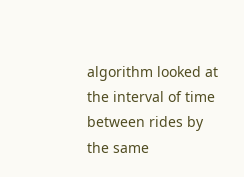algorithm looked at the interval of time between rides by the same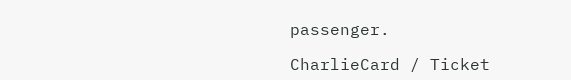passenger.

CharlieCard / Ticket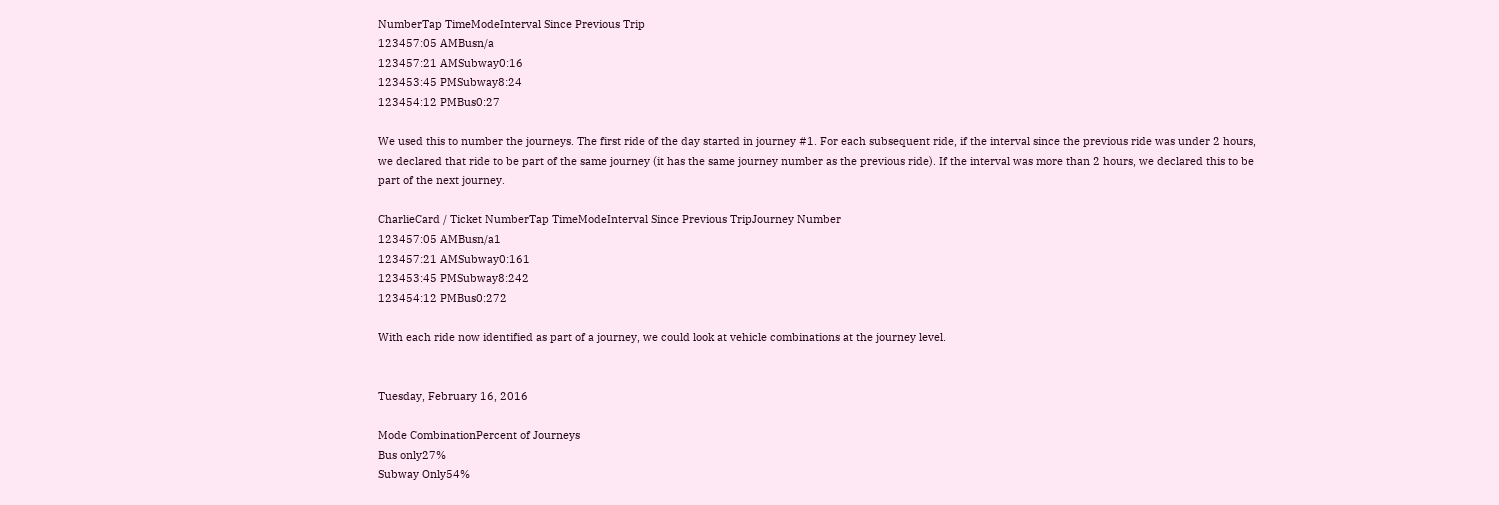NumberTap TimeModeInterval Since Previous Trip
123457:05 AMBusn/a
123457:21 AMSubway0:16
123453:45 PMSubway8:24
123454:12 PMBus0:27

We used this to number the journeys. The first ride of the day started in journey #1. For each subsequent ride, if the interval since the previous ride was under 2 hours, we declared that ride to be part of the same journey (it has the same journey number as the previous ride). If the interval was more than 2 hours, we declared this to be part of the next journey.

CharlieCard / Ticket NumberTap TimeModeInterval Since Previous TripJourney Number
123457:05 AMBusn/a1
123457:21 AMSubway0:161
123453:45 PMSubway8:242
123454:12 PMBus0:272

With each ride now identified as part of a journey, we could look at vehicle combinations at the journey level.


Tuesday, February 16, 2016

Mode CombinationPercent of Journeys
Bus only27%
Subway Only54%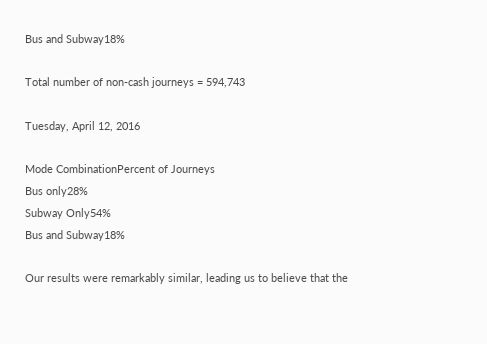Bus and Subway18%

Total number of non-cash journeys = 594,743

Tuesday, April 12, 2016

Mode CombinationPercent of Journeys
Bus only28%
Subway Only54%
Bus and Subway18%

Our results were remarkably similar, leading us to believe that the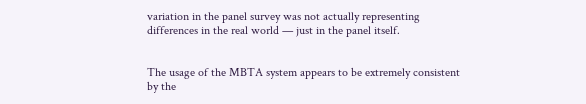variation in the panel survey was not actually representing differences in the real world — just in the panel itself.


The usage of the MBTA system appears to be extremely consistent by the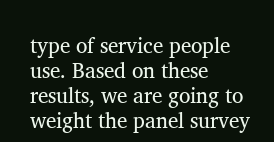type of service people use. Based on these results, we are going to weight the panel survey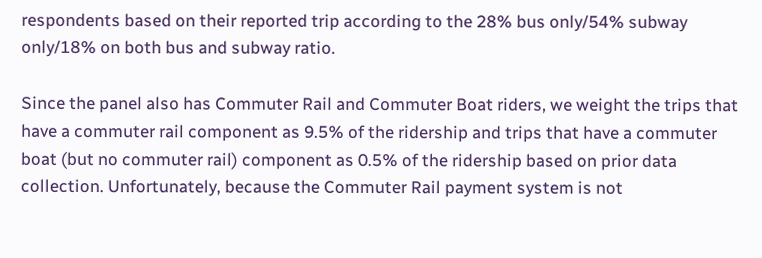respondents based on their reported trip according to the 28% bus only/54% subway only/18% on both bus and subway ratio.

Since the panel also has Commuter Rail and Commuter Boat riders, we weight the trips that have a commuter rail component as 9.5% of the ridership and trips that have a commuter boat (but no commuter rail) component as 0.5% of the ridership based on prior data collection. Unfortunately, because the Commuter Rail payment system is not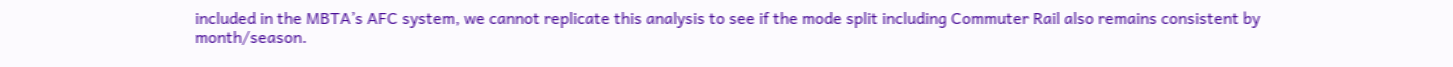included in the MBTA’s AFC system, we cannot replicate this analysis to see if the mode split including Commuter Rail also remains consistent by month/season.